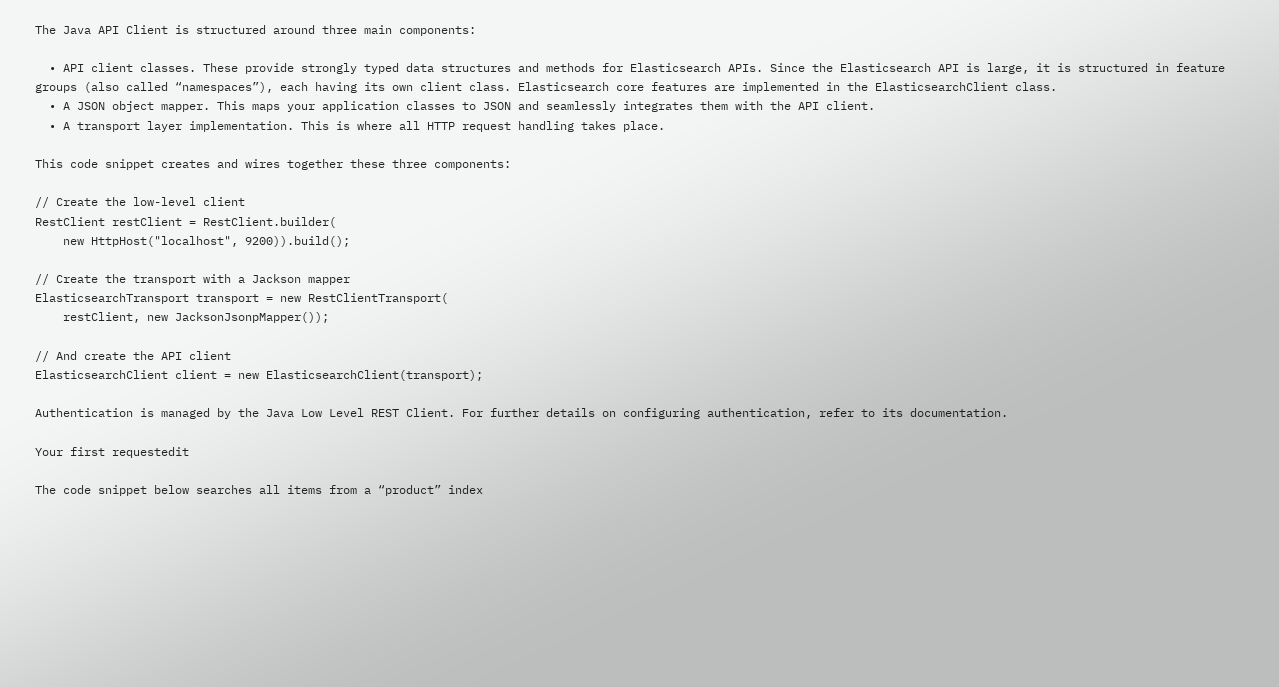The Java API Client is structured around three main components:

  • API client classes. These provide strongly typed data structures and methods for Elasticsearch APIs. Since the Elasticsearch API is large, it is structured in feature groups (also called “namespaces”), each having its own client class. Elasticsearch core features are implemented in the ElasticsearchClient class.
  • A JSON object mapper. This maps your application classes to JSON and seamlessly integrates them with the API client.
  • A transport layer implementation. This is where all HTTP request handling takes place.

This code snippet creates and wires together these three components:

// Create the low-level client
RestClient restClient = RestClient.builder(
    new HttpHost("localhost", 9200)).build();

// Create the transport with a Jackson mapper
ElasticsearchTransport transport = new RestClientTransport(
    restClient, new JacksonJsonpMapper());

// And create the API client
ElasticsearchClient client = new ElasticsearchClient(transport);

Authentication is managed by the Java Low Level REST Client. For further details on configuring authentication, refer to its documentation.

Your first requestedit

The code snippet below searches all items from a “product” index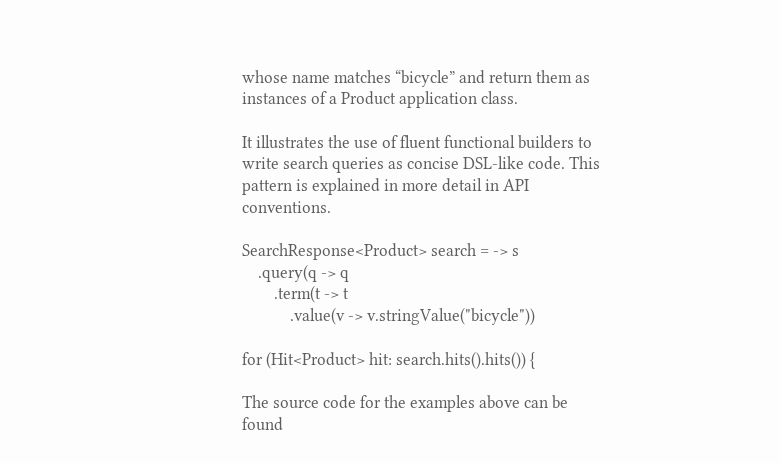whose name matches “bicycle” and return them as instances of a Product application class.

It illustrates the use of fluent functional builders to write search queries as concise DSL-like code. This pattern is explained in more detail in API conventions.

SearchResponse<Product> search = -> s
    .query(q -> q
        .term(t -> t
            .value(v -> v.stringValue("bicycle"))

for (Hit<Product> hit: search.hits().hits()) {

The source code for the examples above can be found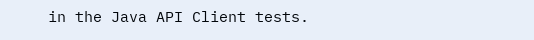in the Java API Client tests.